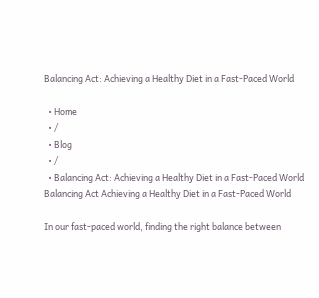Balancing Act: Achieving a Healthy Diet in a Fast-Paced World

  • Home
  • /
  • Blog
  • /
  • Balancing Act: Achieving a Healthy Diet in a Fast-Paced World
Balancing Act Achieving a Healthy Diet in a Fast-Paced World

In our fast-paced world, finding the right balance between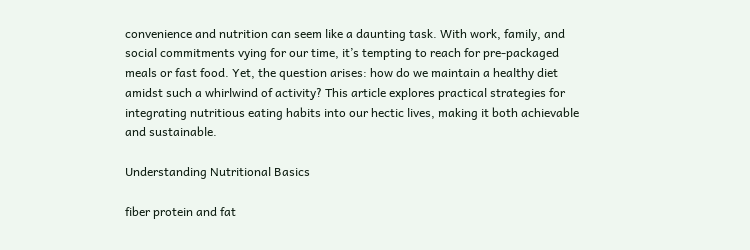convenience and nutrition can seem like a daunting task. With work, family, and social commitments vying for our time, it’s tempting to reach for pre-packaged meals or fast food. Yet, the question arises: how do we maintain a healthy diet amidst such a whirlwind of activity? This article explores practical strategies for integrating nutritious eating habits into our hectic lives, making it both achievable and sustainable.

Understanding Nutritional Basics

fiber protein and fat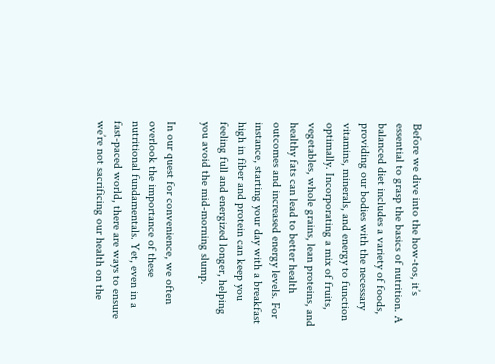Before we dive into the how-tos, it’s essential to grasp the basics of nutrition. A balanced diet includes a variety of foods, providing our bodies with the necessary vitamins, minerals, and energy to function optimally. Incorporating a mix of fruits, vegetables, whole grains, lean proteins, and healthy fats can lead to better health outcomes and increased energy levels. For instance, starting your day with a breakfast high in fiber and protein can keep you feeling full and energized longer, helping you avoid the mid-morning slump.

In our quest for convenience, we often overlook the importance of these nutritional fundamentals. Yet, even in a fast-paced world, there are ways to ensure we’re not sacrificing our health on the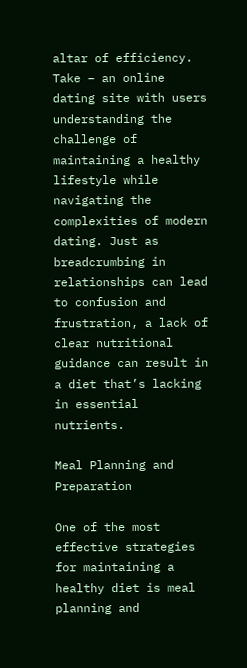altar of efficiency. Take – an online dating site with users understanding the challenge of maintaining a healthy lifestyle while navigating the complexities of modern dating. Just as breadcrumbing in relationships can lead to confusion and frustration, a lack of clear nutritional guidance can result in a diet that’s lacking in essential nutrients.

Meal Planning and Preparation

One of the most effective strategies for maintaining a healthy diet is meal planning and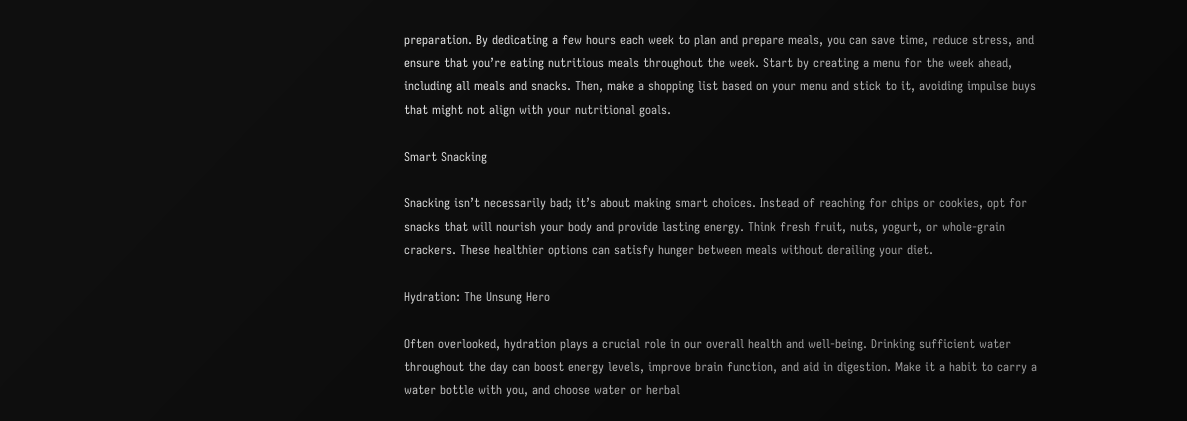preparation. By dedicating a few hours each week to plan and prepare meals, you can save time, reduce stress, and ensure that you’re eating nutritious meals throughout the week. Start by creating a menu for the week ahead, including all meals and snacks. Then, make a shopping list based on your menu and stick to it, avoiding impulse buys that might not align with your nutritional goals.

Smart Snacking

Snacking isn’t necessarily bad; it’s about making smart choices. Instead of reaching for chips or cookies, opt for snacks that will nourish your body and provide lasting energy. Think fresh fruit, nuts, yogurt, or whole-grain crackers. These healthier options can satisfy hunger between meals without derailing your diet.

Hydration: The Unsung Hero

Often overlooked, hydration plays a crucial role in our overall health and well-being. Drinking sufficient water throughout the day can boost energy levels, improve brain function, and aid in digestion. Make it a habit to carry a water bottle with you, and choose water or herbal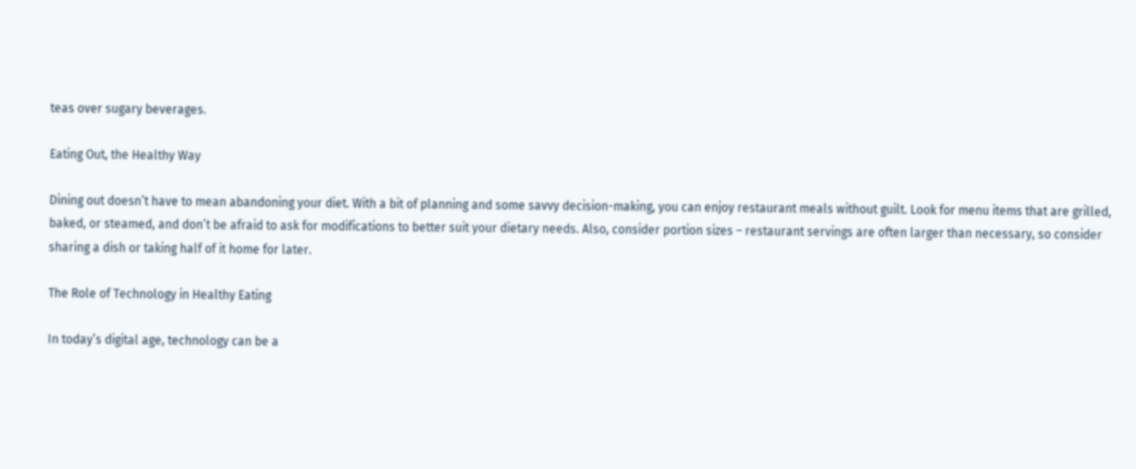teas over sugary beverages.

Eating Out, the Healthy Way

Dining out doesn’t have to mean abandoning your diet. With a bit of planning and some savvy decision-making, you can enjoy restaurant meals without guilt. Look for menu items that are grilled, baked, or steamed, and don’t be afraid to ask for modifications to better suit your dietary needs. Also, consider portion sizes – restaurant servings are often larger than necessary, so consider sharing a dish or taking half of it home for later.

The Role of Technology in Healthy Eating

In today’s digital age, technology can be a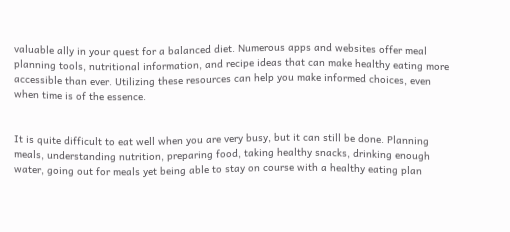valuable ally in your quest for a balanced diet. Numerous apps and websites offer meal planning tools, nutritional information, and recipe ideas that can make healthy eating more accessible than ever. Utilizing these resources can help you make informed choices, even when time is of the essence.


It is quite difficult to eat well when you are very busy, but it can still be done. Planning meals, understanding nutrition, preparing food, taking healthy snacks, drinking enough water, going out for meals yet being able to stay on course with a healthy eating plan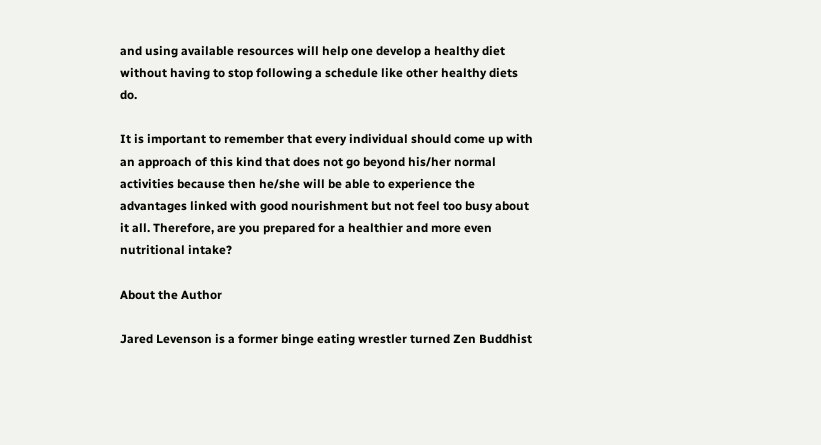and using available resources will help one develop a healthy diet without having to stop following a schedule like other healthy diets do.

It is important to remember that every individual should come up with an approach of this kind that does not go beyond his/her normal activities because then he/she will be able to experience the advantages linked with good nourishment but not feel too busy about it all. Therefore, are you prepared for a healthier and more even nutritional intake?

About the Author

Jared Levenson is a former binge eating wrestler turned Zen Buddhist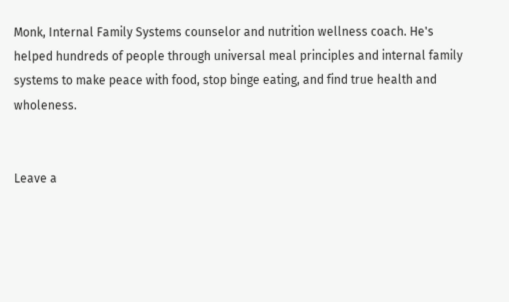Monk, Internal Family Systems counselor and nutrition wellness coach. He's helped hundreds of people through universal meal principles and internal family systems to make peace with food, stop binge eating, and find true health and wholeness.


Leave a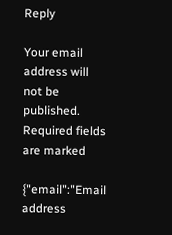Reply

Your email address will not be published. Required fields are marked

{"email":"Email address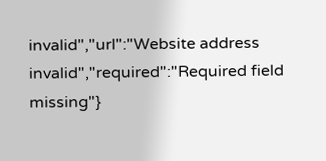invalid","url":"Website address invalid","required":"Required field missing"}